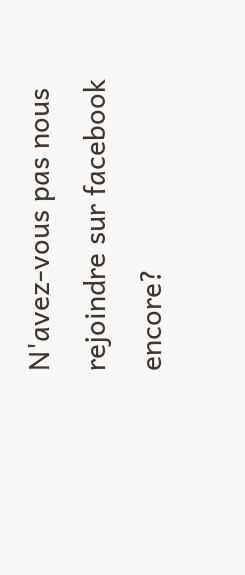N'avez-vous pas nous rejoindre sur facebook encore?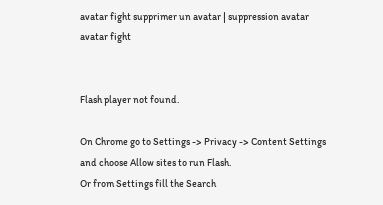avatar fight supprimer un avatar | suppression avatar avatar fight


Flash player not found.

On Chrome go to Settings -> Privacy -> Content Settings and choose Allow sites to run Flash.
Or from Settings fill the Search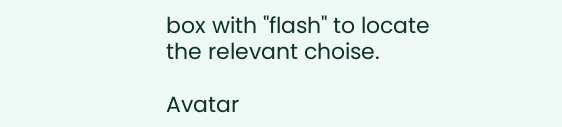box with "flash" to locate the relevant choise.

Avatar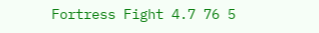Fortress Fight 4.7 76 5